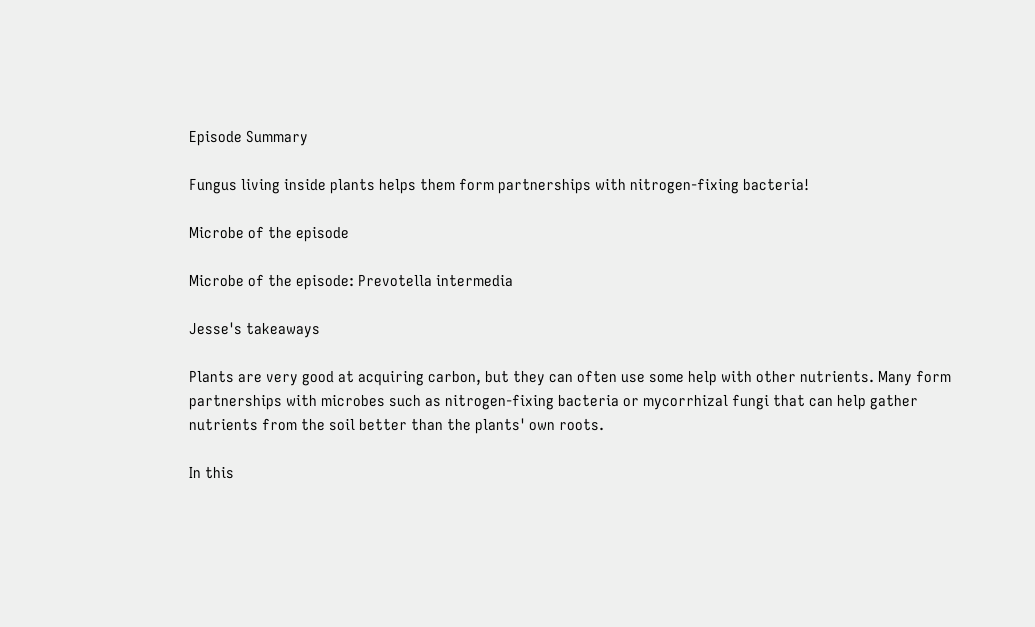Episode Summary

Fungus living inside plants helps them form partnerships with nitrogen-fixing bacteria!

Microbe of the episode

Microbe of the episode: Prevotella intermedia

Jesse's takeaways

Plants are very good at acquiring carbon, but they can often use some help with other nutrients. Many form partnerships with microbes such as nitrogen-fixing bacteria or mycorrhizal fungi that can help gather nutrients from the soil better than the plants' own roots.

In this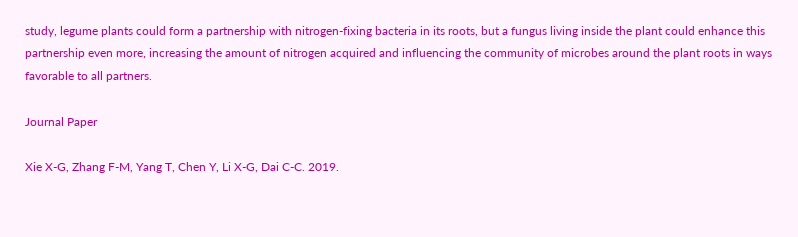study, legume plants could form a partnership with nitrogen-fixing bacteria in its roots, but a fungus living inside the plant could enhance this partnership even more, increasing the amount of nitrogen acquired and influencing the community of microbes around the plant roots in ways favorable to all partners.

Journal Paper

Xie X-G, Zhang F-M, Yang T, Chen Y, Li X-G, Dai C-C. 2019.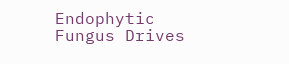Endophytic Fungus Drives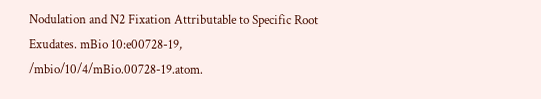Nodulation and N2 Fixation Attributable to Specific Root Exudates. mBio 10:e00728-19, /mbio/10/4/mBio.00728-19.atom.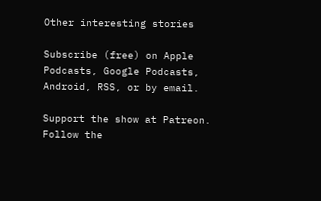Other interesting stories

Subscribe (free) on Apple Podcasts, Google Podcasts, Android, RSS, or by email.

Support the show at Patreon. Follow the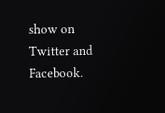show on Twitter and Facebook.